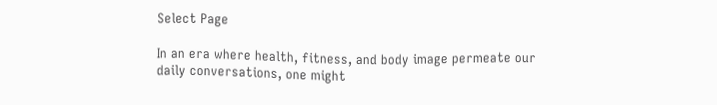Select Page

In an era where health, fitness, and body image permeate our daily conversations, one might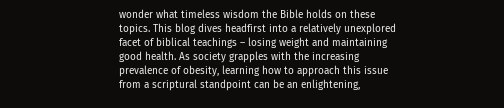wonder what timeless wisdom the Bible holds on these topics. This blog dives headfirst into a relatively unexplored facet of biblical teachings – losing weight and maintaining good health. As society grapples with the increasing prevalence of obesity, learning how to approach this issue from a scriptural standpoint can be an enlightening,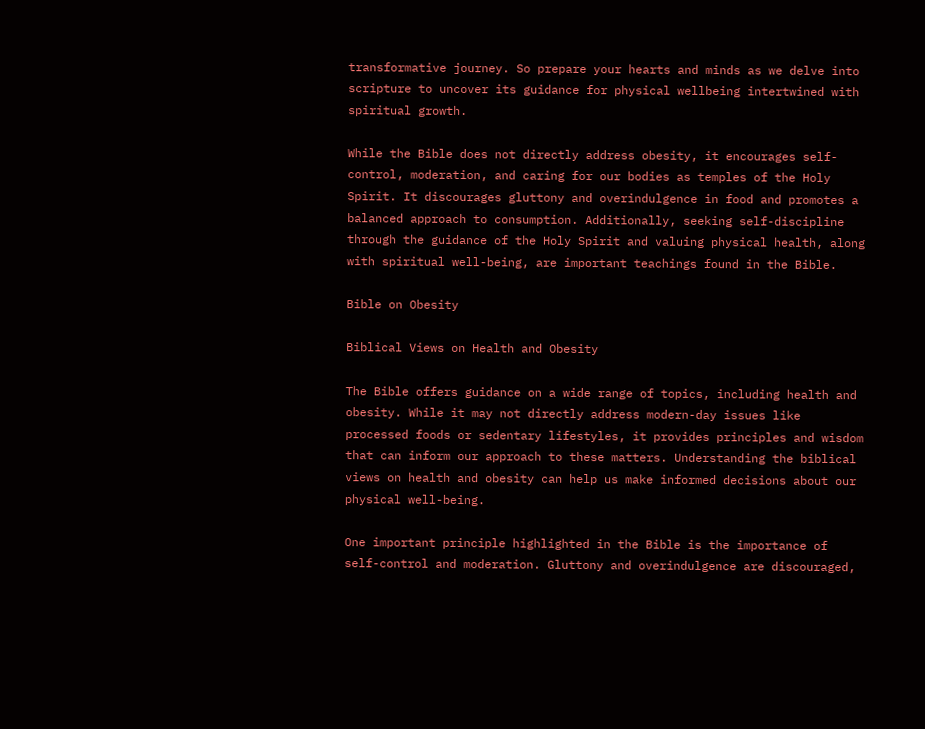transformative journey. So prepare your hearts and minds as we delve into scripture to uncover its guidance for physical wellbeing intertwined with spiritual growth.

While the Bible does not directly address obesity, it encourages self-control, moderation, and caring for our bodies as temples of the Holy Spirit. It discourages gluttony and overindulgence in food and promotes a balanced approach to consumption. Additionally, seeking self-discipline through the guidance of the Holy Spirit and valuing physical health, along with spiritual well-being, are important teachings found in the Bible.

Bible on Obesity

Biblical Views on Health and Obesity

The Bible offers guidance on a wide range of topics, including health and obesity. While it may not directly address modern-day issues like processed foods or sedentary lifestyles, it provides principles and wisdom that can inform our approach to these matters. Understanding the biblical views on health and obesity can help us make informed decisions about our physical well-being.

One important principle highlighted in the Bible is the importance of self-control and moderation. Gluttony and overindulgence are discouraged,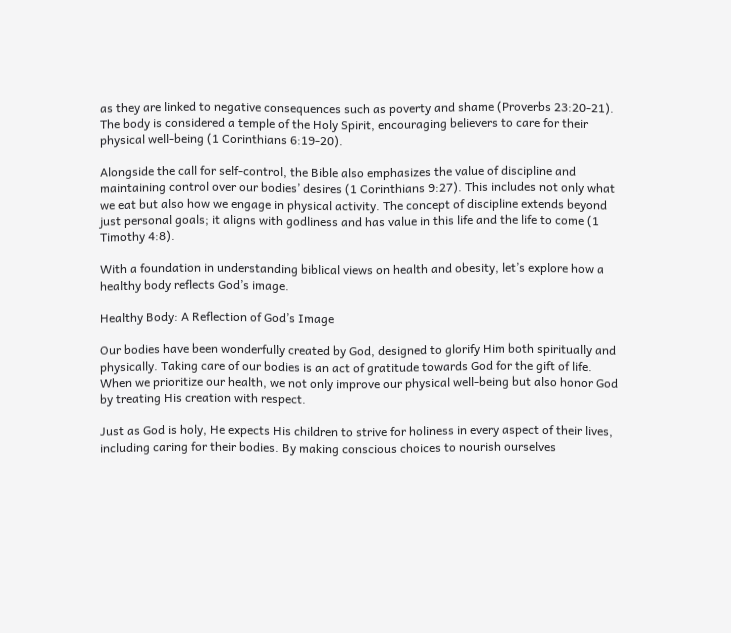as they are linked to negative consequences such as poverty and shame (Proverbs 23:20-21). The body is considered a temple of the Holy Spirit, encouraging believers to care for their physical well-being (1 Corinthians 6:19-20).

Alongside the call for self-control, the Bible also emphasizes the value of discipline and maintaining control over our bodies’ desires (1 Corinthians 9:27). This includes not only what we eat but also how we engage in physical activity. The concept of discipline extends beyond just personal goals; it aligns with godliness and has value in this life and the life to come (1 Timothy 4:8).

With a foundation in understanding biblical views on health and obesity, let’s explore how a healthy body reflects God’s image.

Healthy Body: A Reflection of God’s Image

Our bodies have been wonderfully created by God, designed to glorify Him both spiritually and physically. Taking care of our bodies is an act of gratitude towards God for the gift of life. When we prioritize our health, we not only improve our physical well-being but also honor God by treating His creation with respect.

Just as God is holy, He expects His children to strive for holiness in every aspect of their lives, including caring for their bodies. By making conscious choices to nourish ourselves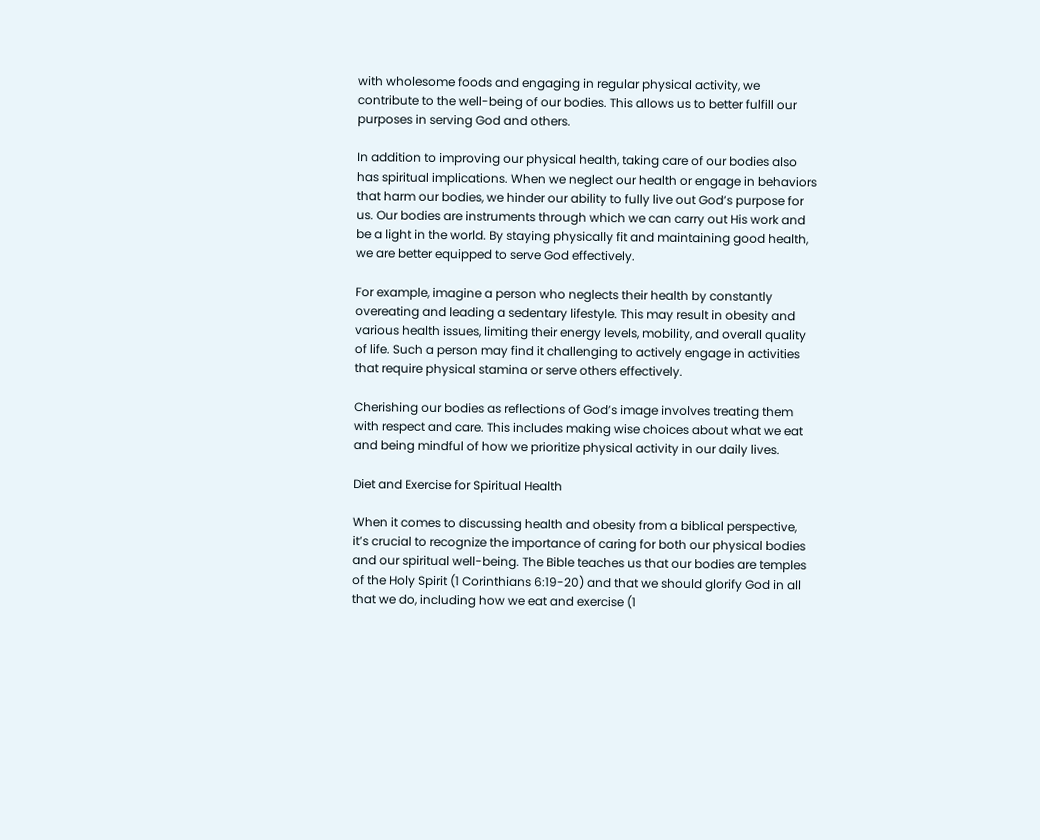with wholesome foods and engaging in regular physical activity, we contribute to the well-being of our bodies. This allows us to better fulfill our purposes in serving God and others.

In addition to improving our physical health, taking care of our bodies also has spiritual implications. When we neglect our health or engage in behaviors that harm our bodies, we hinder our ability to fully live out God’s purpose for us. Our bodies are instruments through which we can carry out His work and be a light in the world. By staying physically fit and maintaining good health, we are better equipped to serve God effectively.

For example, imagine a person who neglects their health by constantly overeating and leading a sedentary lifestyle. This may result in obesity and various health issues, limiting their energy levels, mobility, and overall quality of life. Such a person may find it challenging to actively engage in activities that require physical stamina or serve others effectively.

Cherishing our bodies as reflections of God’s image involves treating them with respect and care. This includes making wise choices about what we eat and being mindful of how we prioritize physical activity in our daily lives.

Diet and Exercise for Spiritual Health

When it comes to discussing health and obesity from a biblical perspective, it’s crucial to recognize the importance of caring for both our physical bodies and our spiritual well-being. The Bible teaches us that our bodies are temples of the Holy Spirit (1 Corinthians 6:19-20) and that we should glorify God in all that we do, including how we eat and exercise (1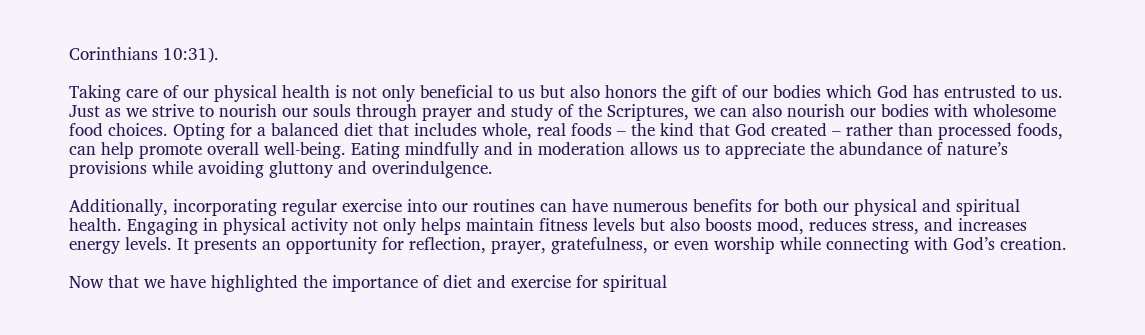Corinthians 10:31).

Taking care of our physical health is not only beneficial to us but also honors the gift of our bodies which God has entrusted to us. Just as we strive to nourish our souls through prayer and study of the Scriptures, we can also nourish our bodies with wholesome food choices. Opting for a balanced diet that includes whole, real foods – the kind that God created – rather than processed foods, can help promote overall well-being. Eating mindfully and in moderation allows us to appreciate the abundance of nature’s provisions while avoiding gluttony and overindulgence.

Additionally, incorporating regular exercise into our routines can have numerous benefits for both our physical and spiritual health. Engaging in physical activity not only helps maintain fitness levels but also boosts mood, reduces stress, and increases energy levels. It presents an opportunity for reflection, prayer, gratefulness, or even worship while connecting with God’s creation.

Now that we have highlighted the importance of diet and exercise for spiritual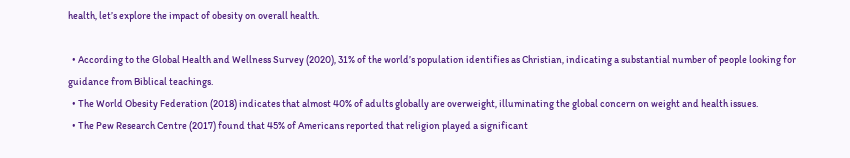health, let’s explore the impact of obesity on overall health.

  • According to the Global Health and Wellness Survey (2020), 31% of the world’s population identifies as Christian, indicating a substantial number of people looking for guidance from Biblical teachings.
  • The World Obesity Federation (2018) indicates that almost 40% of adults globally are overweight, illuminating the global concern on weight and health issues.
  • The Pew Research Centre (2017) found that 45% of Americans reported that religion played a significant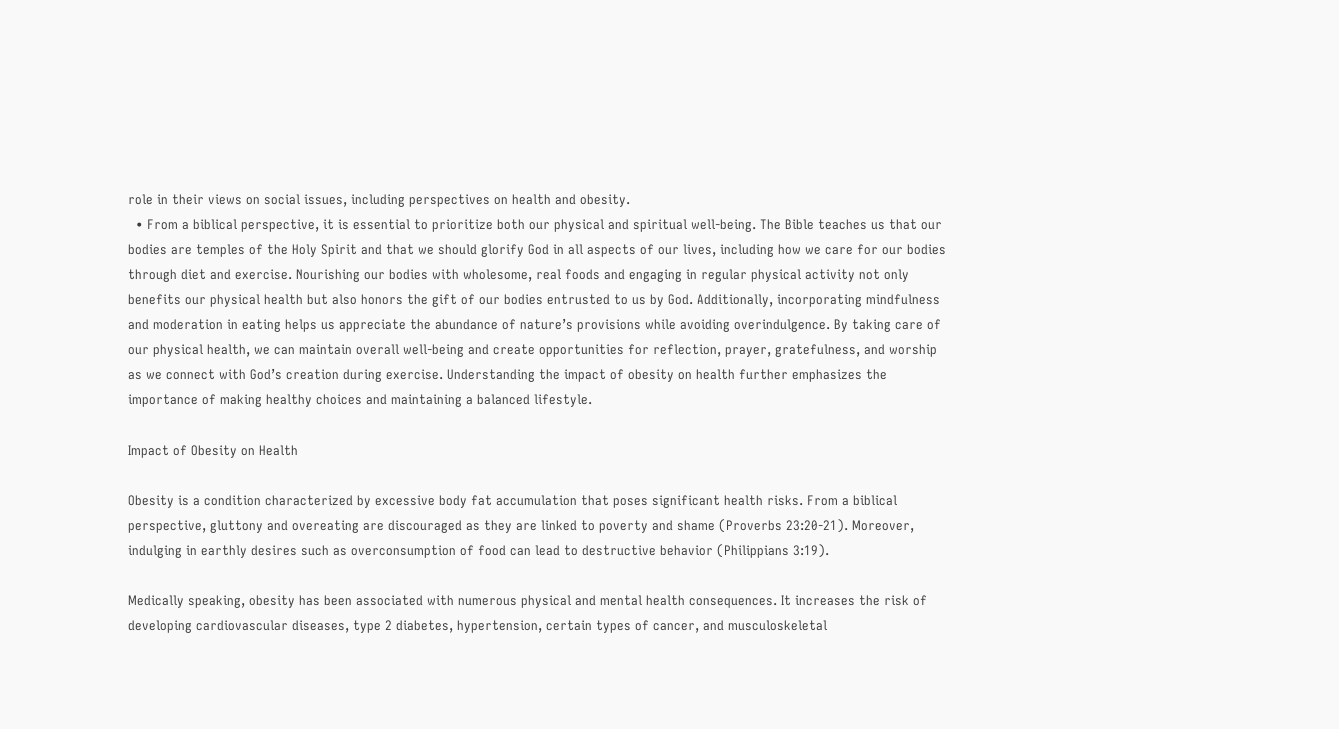role in their views on social issues, including perspectives on health and obesity.
  • From a biblical perspective, it is essential to prioritize both our physical and spiritual well-being. The Bible teaches us that our bodies are temples of the Holy Spirit and that we should glorify God in all aspects of our lives, including how we care for our bodies through diet and exercise. Nourishing our bodies with wholesome, real foods and engaging in regular physical activity not only benefits our physical health but also honors the gift of our bodies entrusted to us by God. Additionally, incorporating mindfulness and moderation in eating helps us appreciate the abundance of nature’s provisions while avoiding overindulgence. By taking care of our physical health, we can maintain overall well-being and create opportunities for reflection, prayer, gratefulness, and worship as we connect with God’s creation during exercise. Understanding the impact of obesity on health further emphasizes the importance of making healthy choices and maintaining a balanced lifestyle.

Impact of Obesity on Health

Obesity is a condition characterized by excessive body fat accumulation that poses significant health risks. From a biblical perspective, gluttony and overeating are discouraged as they are linked to poverty and shame (Proverbs 23:20-21). Moreover, indulging in earthly desires such as overconsumption of food can lead to destructive behavior (Philippians 3:19).

Medically speaking, obesity has been associated with numerous physical and mental health consequences. It increases the risk of developing cardiovascular diseases, type 2 diabetes, hypertension, certain types of cancer, and musculoskeletal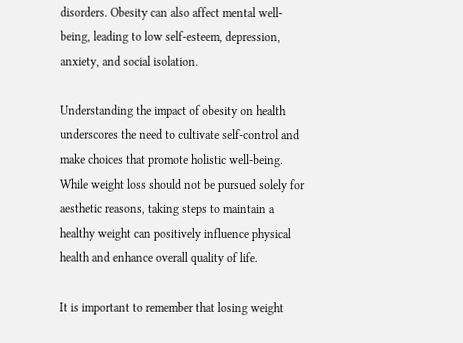disorders. Obesity can also affect mental well-being, leading to low self-esteem, depression, anxiety, and social isolation.

Understanding the impact of obesity on health underscores the need to cultivate self-control and make choices that promote holistic well-being. While weight loss should not be pursued solely for aesthetic reasons, taking steps to maintain a healthy weight can positively influence physical health and enhance overall quality of life.

It is important to remember that losing weight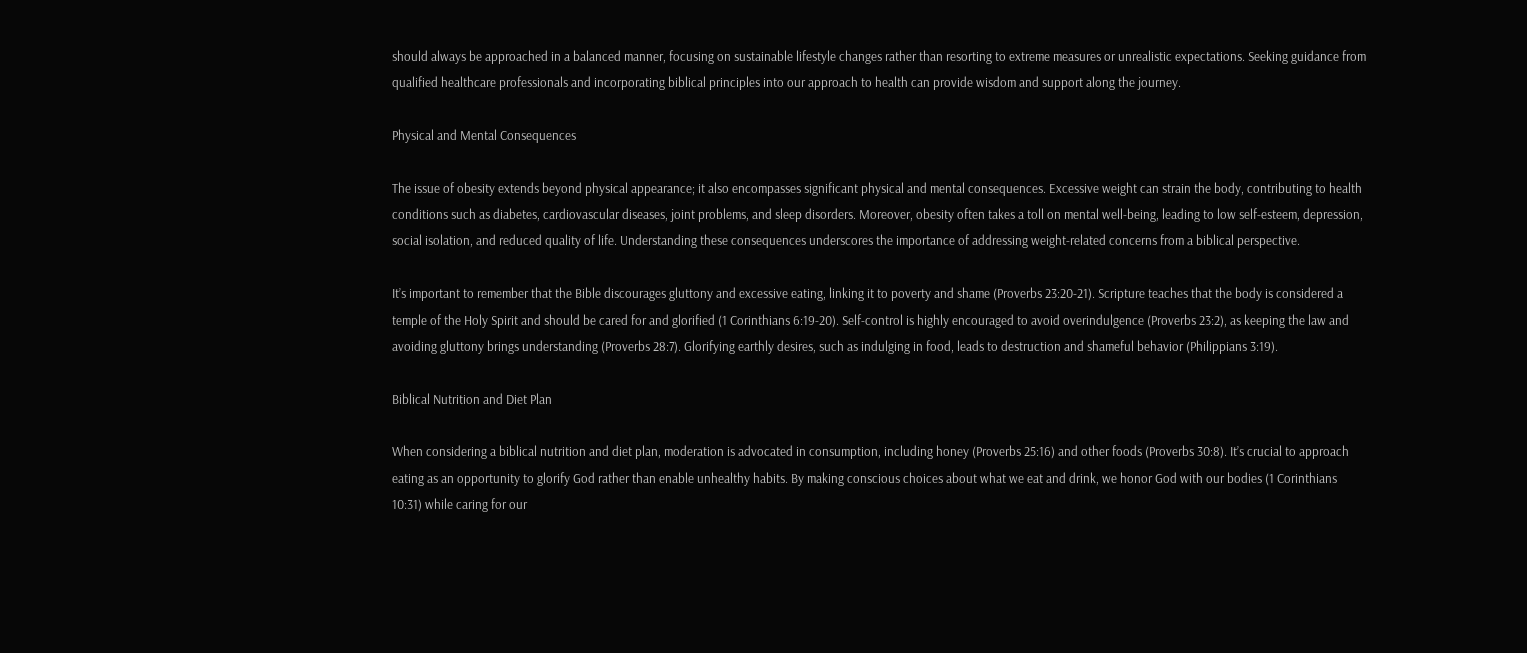should always be approached in a balanced manner, focusing on sustainable lifestyle changes rather than resorting to extreme measures or unrealistic expectations. Seeking guidance from qualified healthcare professionals and incorporating biblical principles into our approach to health can provide wisdom and support along the journey.

Physical and Mental Consequences

The issue of obesity extends beyond physical appearance; it also encompasses significant physical and mental consequences. Excessive weight can strain the body, contributing to health conditions such as diabetes, cardiovascular diseases, joint problems, and sleep disorders. Moreover, obesity often takes a toll on mental well-being, leading to low self-esteem, depression, social isolation, and reduced quality of life. Understanding these consequences underscores the importance of addressing weight-related concerns from a biblical perspective.

It’s important to remember that the Bible discourages gluttony and excessive eating, linking it to poverty and shame (Proverbs 23:20-21). Scripture teaches that the body is considered a temple of the Holy Spirit and should be cared for and glorified (1 Corinthians 6:19-20). Self-control is highly encouraged to avoid overindulgence (Proverbs 23:2), as keeping the law and avoiding gluttony brings understanding (Proverbs 28:7). Glorifying earthly desires, such as indulging in food, leads to destruction and shameful behavior (Philippians 3:19).

Biblical Nutrition and Diet Plan

When considering a biblical nutrition and diet plan, moderation is advocated in consumption, including honey (Proverbs 25:16) and other foods (Proverbs 30:8). It’s crucial to approach eating as an opportunity to glorify God rather than enable unhealthy habits. By making conscious choices about what we eat and drink, we honor God with our bodies (1 Corinthians 10:31) while caring for our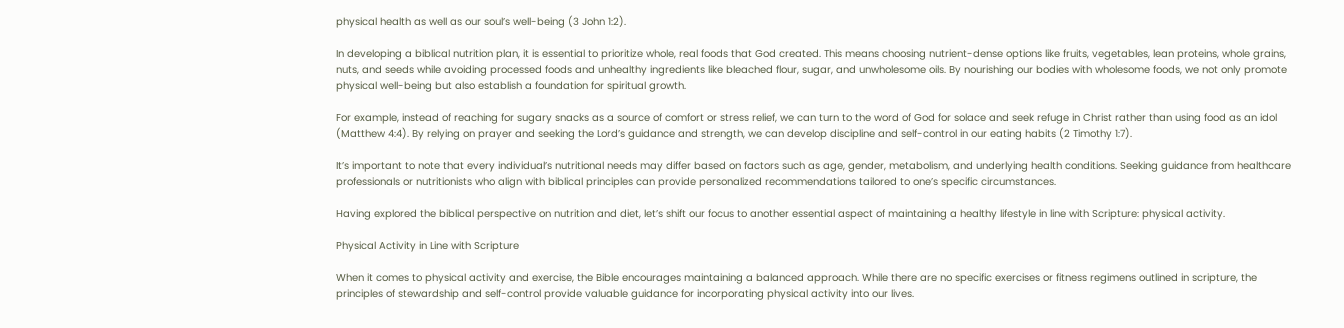physical health as well as our soul’s well-being (3 John 1:2).

In developing a biblical nutrition plan, it is essential to prioritize whole, real foods that God created. This means choosing nutrient-dense options like fruits, vegetables, lean proteins, whole grains, nuts, and seeds while avoiding processed foods and unhealthy ingredients like bleached flour, sugar, and unwholesome oils. By nourishing our bodies with wholesome foods, we not only promote physical well-being but also establish a foundation for spiritual growth.

For example, instead of reaching for sugary snacks as a source of comfort or stress relief, we can turn to the word of God for solace and seek refuge in Christ rather than using food as an idol (Matthew 4:4). By relying on prayer and seeking the Lord’s guidance and strength, we can develop discipline and self-control in our eating habits (2 Timothy 1:7).

It’s important to note that every individual’s nutritional needs may differ based on factors such as age, gender, metabolism, and underlying health conditions. Seeking guidance from healthcare professionals or nutritionists who align with biblical principles can provide personalized recommendations tailored to one’s specific circumstances.

Having explored the biblical perspective on nutrition and diet, let’s shift our focus to another essential aspect of maintaining a healthy lifestyle in line with Scripture: physical activity.

Physical Activity in Line with Scripture

When it comes to physical activity and exercise, the Bible encourages maintaining a balanced approach. While there are no specific exercises or fitness regimens outlined in scripture, the principles of stewardship and self-control provide valuable guidance for incorporating physical activity into our lives.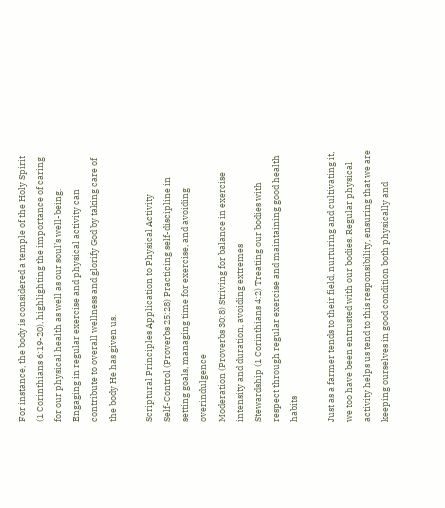For instance, the body is considered a temple of the Holy Spirit (1 Corinthians 6:19-20), highlighting the importance of caring for our physical health as well as our soul’s well-being. Engaging in regular exercise and physical activity can contribute to overall wellness and glorify God by taking care of the body He has given us.

Scriptural Principles Application to Physical Activity
Self-Control (Proverbs 25:28) Practicing self-discipline in setting goals, managing time for exercise, and avoiding overindulgence
Moderation (Proverbs 30:8) Striving for balance in exercise intensity and duration, avoiding extremes
Stewardship (1 Corinthians 4:2) Treating our bodies with respect through regular exercise and maintaining good health habits

Just as a farmer tends to their field, nurturing and cultivating it, we too have been entrusted with our bodies. Regular physical activity helps us tend to this responsibility, ensuring that we are keeping ourselves in good condition both physically and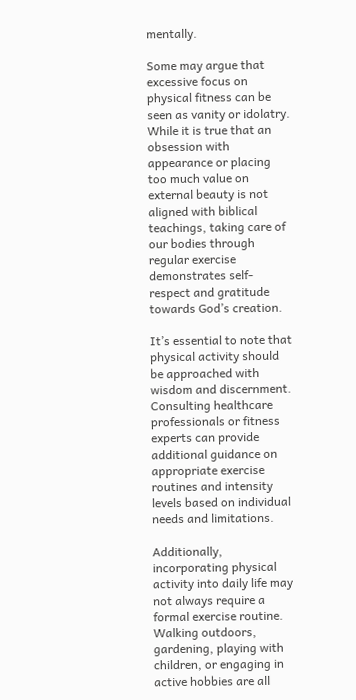mentally.

Some may argue that excessive focus on physical fitness can be seen as vanity or idolatry. While it is true that an obsession with appearance or placing too much value on external beauty is not aligned with biblical teachings, taking care of our bodies through regular exercise demonstrates self-respect and gratitude towards God’s creation.

It’s essential to note that physical activity should be approached with wisdom and discernment. Consulting healthcare professionals or fitness experts can provide additional guidance on appropriate exercise routines and intensity levels based on individual needs and limitations.

Additionally, incorporating physical activity into daily life may not always require a formal exercise routine. Walking outdoors, gardening, playing with children, or engaging in active hobbies are all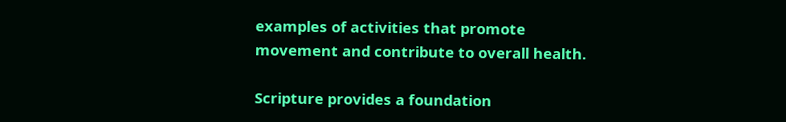examples of activities that promote movement and contribute to overall health.

Scripture provides a foundation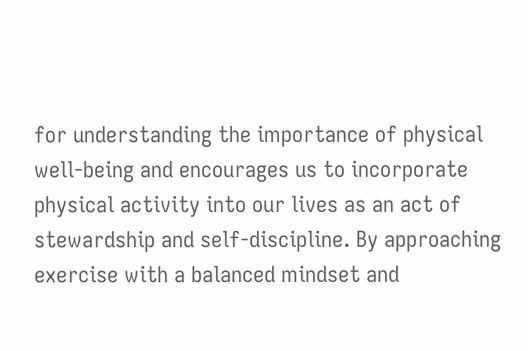for understanding the importance of physical well-being and encourages us to incorporate physical activity into our lives as an act of stewardship and self-discipline. By approaching exercise with a balanced mindset and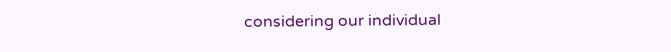considering our individual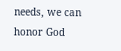needs, we can honor God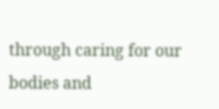through caring for our bodies and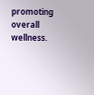promoting overall wellness.